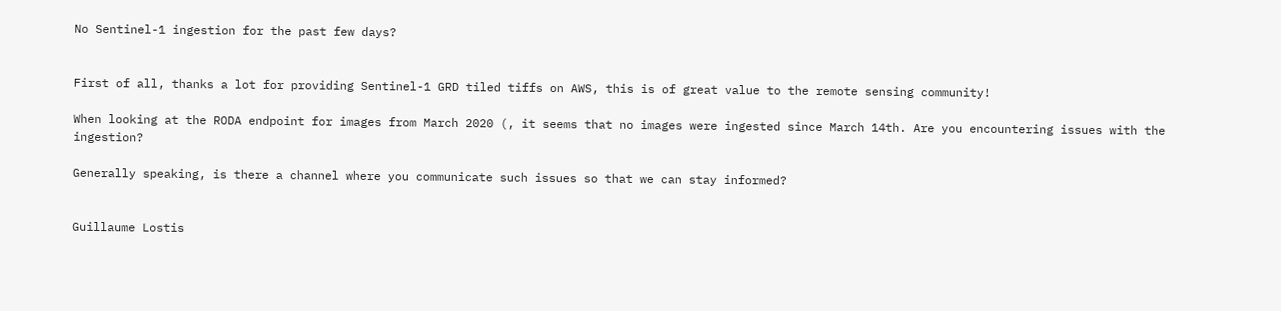No Sentinel-1 ingestion for the past few days?


First of all, thanks a lot for providing Sentinel-1 GRD tiled tiffs on AWS, this is of great value to the remote sensing community!

When looking at the RODA endpoint for images from March 2020 (, it seems that no images were ingested since March 14th. Are you encountering issues with the ingestion?

Generally speaking, is there a channel where you communicate such issues so that we can stay informed?


Guillaume Lostis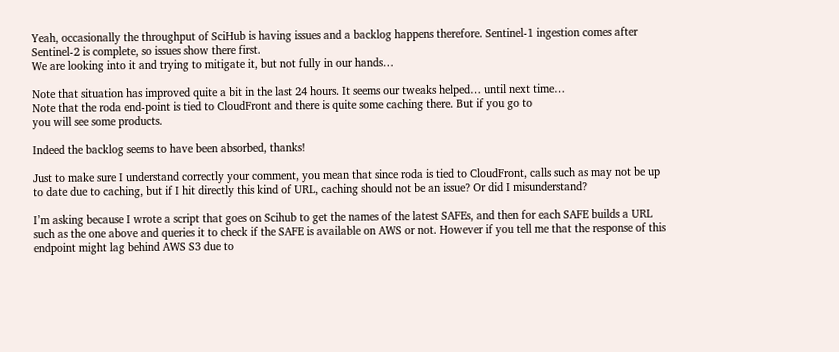Yeah, occasionally the throughput of SciHub is having issues and a backlog happens therefore. Sentinel-1 ingestion comes after Sentinel-2 is complete, so issues show there first.
We are looking into it and trying to mitigate it, but not fully in our hands…

Note that situation has improved quite a bit in the last 24 hours. It seems our tweaks helped… until next time…
Note that the roda end-point is tied to CloudFront and there is quite some caching there. But if you go to
you will see some products.

Indeed the backlog seems to have been absorbed, thanks!

Just to make sure I understand correctly your comment, you mean that since roda is tied to CloudFront, calls such as may not be up to date due to caching, but if I hit directly this kind of URL, caching should not be an issue? Or did I misunderstand?

I’m asking because I wrote a script that goes on Scihub to get the names of the latest SAFEs, and then for each SAFE builds a URL such as the one above and queries it to check if the SAFE is available on AWS or not. However if you tell me that the response of this endpoint might lag behind AWS S3 due to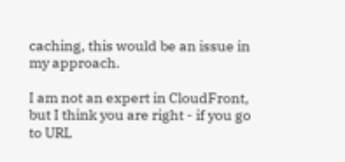caching, this would be an issue in my approach.

I am not an expert in CloudFront, but I think you are right - if you go to URL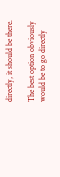directly, it should be there.

The best option obviously would be to go directly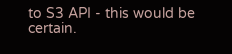to S3 API - this would be certain.